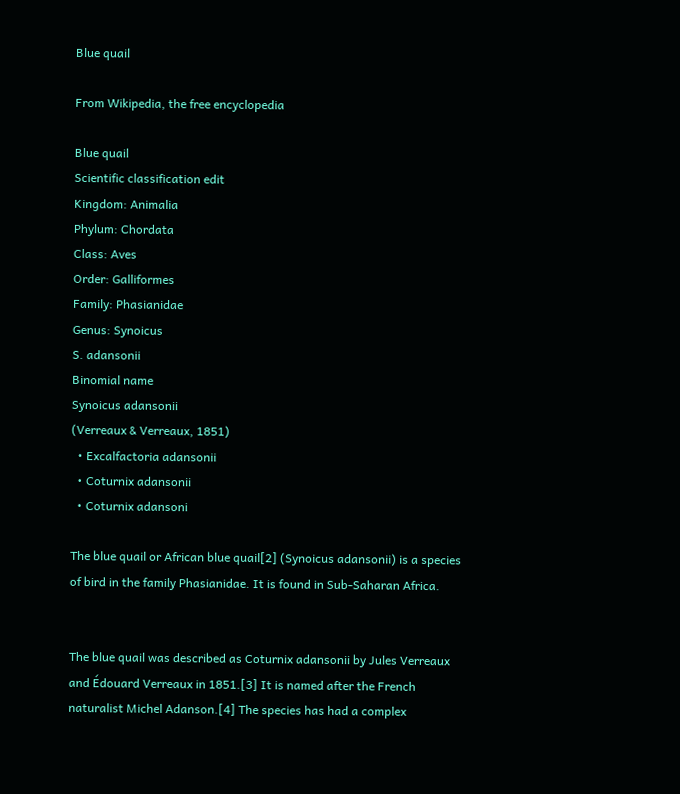Blue quail

From Wikipedia, the free encyclopedia

Blue quail
Scientific classification edit
Kingdom: Animalia
Phylum: Chordata
Class: Aves
Order: Galliformes
Family: Phasianidae
Genus: Synoicus
S. adansonii
Binomial name
Synoicus adansonii
(Verreaux & Verreaux, 1851)
  • Excalfactoria adansonii
  • Coturnix adansonii
  • Coturnix adansoni

The blue quail or African blue quail[2] (Synoicus adansonii) is a species of bird in the family Phasianidae. It is found in Sub-Saharan Africa.


The blue quail was described as Coturnix adansonii by Jules Verreaux and Édouard Verreaux in 1851.[3] It is named after the French naturalist Michel Adanson.[4] The species has had a complex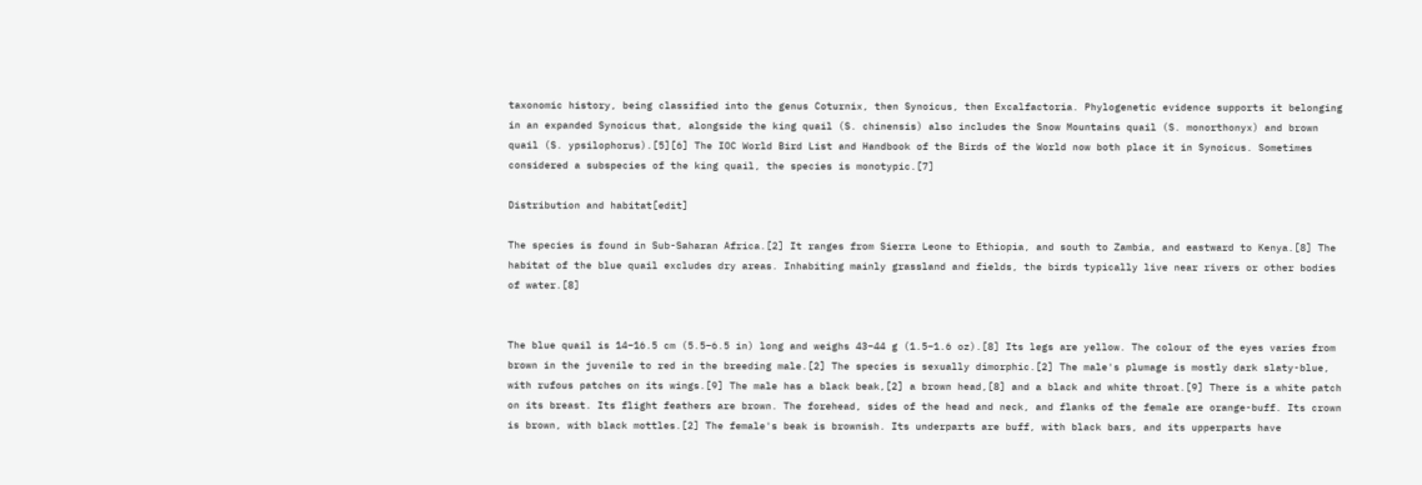taxonomic history, being classified into the genus Coturnix, then Synoicus, then Excalfactoria. Phylogenetic evidence supports it belonging in an expanded Synoicus that, alongside the king quail (S. chinensis) also includes the Snow Mountains quail (S. monorthonyx) and brown quail (S. ypsilophorus).[5][6] The IOC World Bird List and Handbook of the Birds of the World now both place it in Synoicus. Sometimes considered a subspecies of the king quail, the species is monotypic.[7]

Distribution and habitat[edit]

The species is found in Sub-Saharan Africa.[2] It ranges from Sierra Leone to Ethiopia, and south to Zambia, and eastward to Kenya.[8] The habitat of the blue quail excludes dry areas. Inhabiting mainly grassland and fields, the birds typically live near rivers or other bodies of water.[8]


The blue quail is 14–16.5 cm (5.5–6.5 in) long and weighs 43–44 g (1.5–1.6 oz).[8] Its legs are yellow. The colour of the eyes varies from brown in the juvenile to red in the breeding male.[2] The species is sexually dimorphic.[2] The male's plumage is mostly dark slaty-blue, with rufous patches on its wings.[9] The male has a black beak,[2] a brown head,[8] and a black and white throat.[9] There is a white patch on its breast. Its flight feathers are brown. The forehead, sides of the head and neck, and flanks of the female are orange-buff. Its crown is brown, with black mottles.[2] The female's beak is brownish. Its underparts are buff, with black bars, and its upperparts have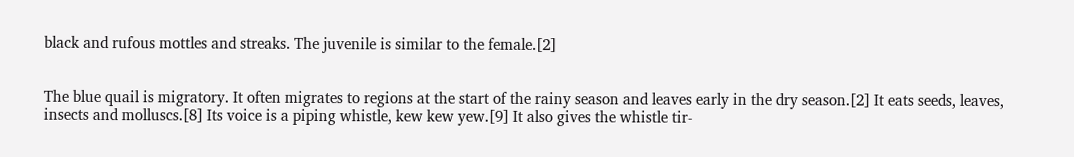black and rufous mottles and streaks. The juvenile is similar to the female.[2]


The blue quail is migratory. It often migrates to regions at the start of the rainy season and leaves early in the dry season.[2] It eats seeds, leaves, insects and molluscs.[8] Its voice is a piping whistle, kew kew yew.[9] It also gives the whistle tir-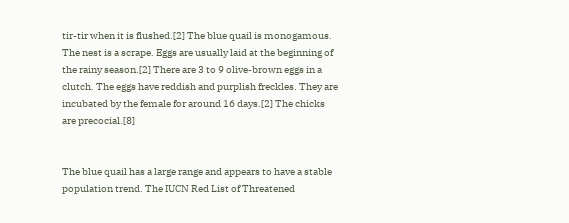tir-tir when it is flushed.[2] The blue quail is monogamous. The nest is a scrape. Eggs are usually laid at the beginning of the rainy season.[2] There are 3 to 9 olive-brown eggs in a clutch. The eggs have reddish and purplish freckles. They are incubated by the female for around 16 days.[2] The chicks are precocial.[8]


The blue quail has a large range and appears to have a stable population trend. The IUCN Red List of Threatened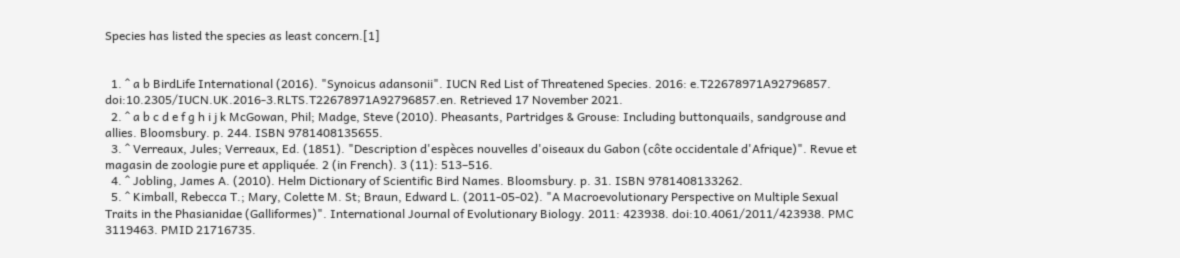Species has listed the species as least concern.[1]


  1. ^ a b BirdLife International (2016). "Synoicus adansonii". IUCN Red List of Threatened Species. 2016: e.T22678971A92796857. doi:10.2305/IUCN.UK.2016-3.RLTS.T22678971A92796857.en. Retrieved 17 November 2021.
  2. ^ a b c d e f g h i j k McGowan, Phil; Madge, Steve (2010). Pheasants, Partridges & Grouse: Including buttonquails, sandgrouse and allies. Bloomsbury. p. 244. ISBN 9781408135655.
  3. ^ Verreaux, Jules; Verreaux, Ed. (1851). "Description d'espèces nouvelles d'oiseaux du Gabon (côte occidentale d'Afrique)". Revue et magasin de zoologie pure et appliquée. 2 (in French). 3 (11): 513–516.
  4. ^ Jobling, James A. (2010). Helm Dictionary of Scientific Bird Names. Bloomsbury. p. 31. ISBN 9781408133262.
  5. ^ Kimball, Rebecca T.; Mary, Colette M. St; Braun, Edward L. (2011-05-02). "A Macroevolutionary Perspective on Multiple Sexual Traits in the Phasianidae (Galliformes)". International Journal of Evolutionary Biology. 2011: 423938. doi:10.4061/2011/423938. PMC 3119463. PMID 21716735.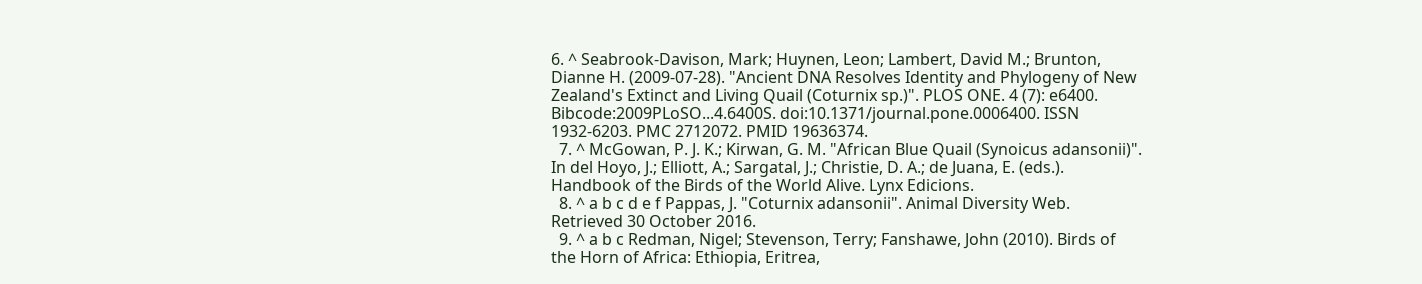6. ^ Seabrook-Davison, Mark; Huynen, Leon; Lambert, David M.; Brunton, Dianne H. (2009-07-28). "Ancient DNA Resolves Identity and Phylogeny of New Zealand's Extinct and Living Quail (Coturnix sp.)". PLOS ONE. 4 (7): e6400. Bibcode:2009PLoSO...4.6400S. doi:10.1371/journal.pone.0006400. ISSN 1932-6203. PMC 2712072. PMID 19636374.
  7. ^ McGowan, P. J. K.; Kirwan, G. M. "African Blue Quail (Synoicus adansonii)". In del Hoyo, J.; Elliott, A.; Sargatal, J.; Christie, D. A.; de Juana, E. (eds.). Handbook of the Birds of the World Alive. Lynx Edicions.
  8. ^ a b c d e f Pappas, J. "Coturnix adansonii". Animal Diversity Web. Retrieved 30 October 2016.
  9. ^ a b c Redman, Nigel; Stevenson, Terry; Fanshawe, John (2010). Birds of the Horn of Africa: Ethiopia, Eritrea,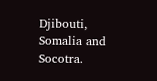Djibouti, Somalia and Socotra.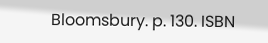Bloomsbury. p. 130. ISBN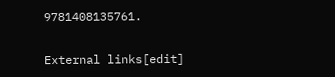9781408135761.

External links[edit]